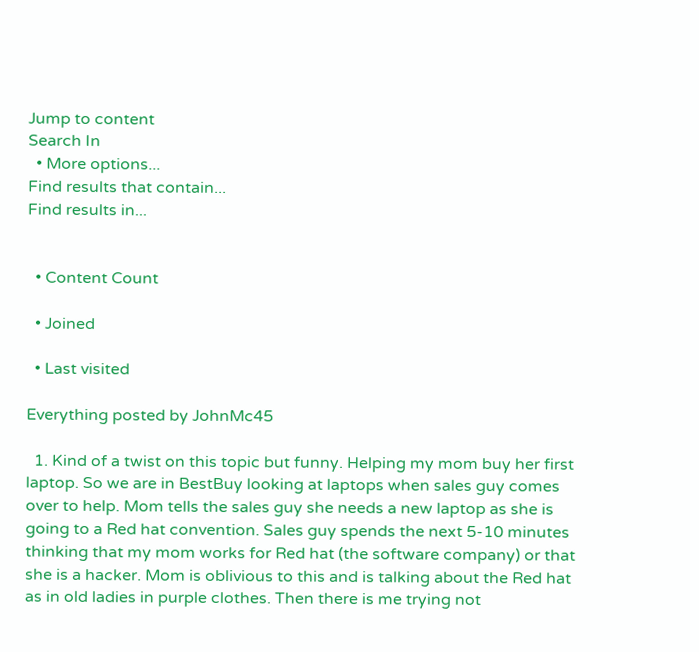Jump to content
Search In
  • More options...
Find results that contain...
Find results in...


  • Content Count

  • Joined

  • Last visited

Everything posted by JohnMc45

  1. Kind of a twist on this topic but funny. Helping my mom buy her first laptop. So we are in BestBuy looking at laptops when sales guy comes over to help. Mom tells the sales guy she needs a new laptop as she is going to a Red hat convention. Sales guy spends the next 5-10 minutes thinking that my mom works for Red hat (the software company) or that she is a hacker. Mom is oblivious to this and is talking about the Red hat as in old ladies in purple clothes. Then there is me trying not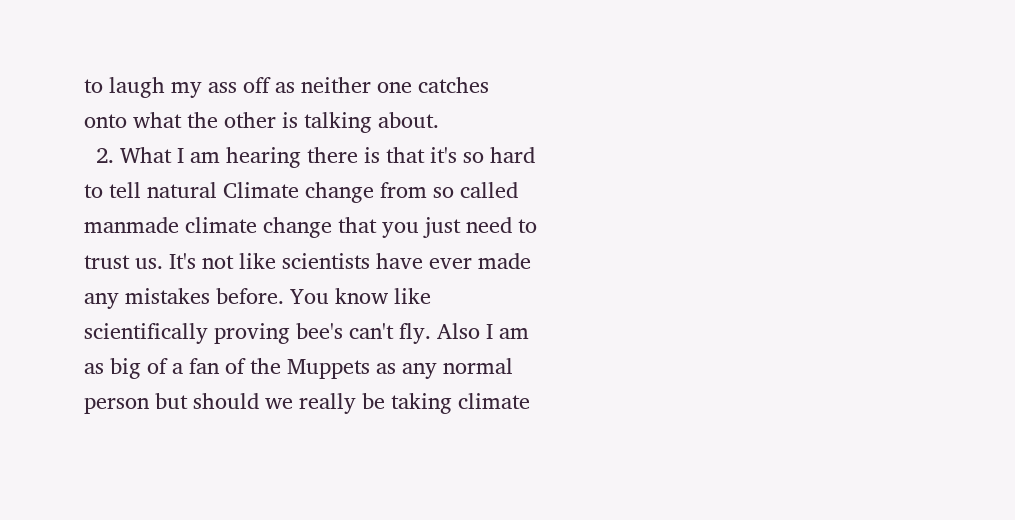to laugh my ass off as neither one catches onto what the other is talking about.
  2. What I am hearing there is that it's so hard to tell natural Climate change from so called manmade climate change that you just need to trust us. It's not like scientists have ever made any mistakes before. You know like scientifically proving bee's can't fly. Also I am as big of a fan of the Muppets as any normal person but should we really be taking climate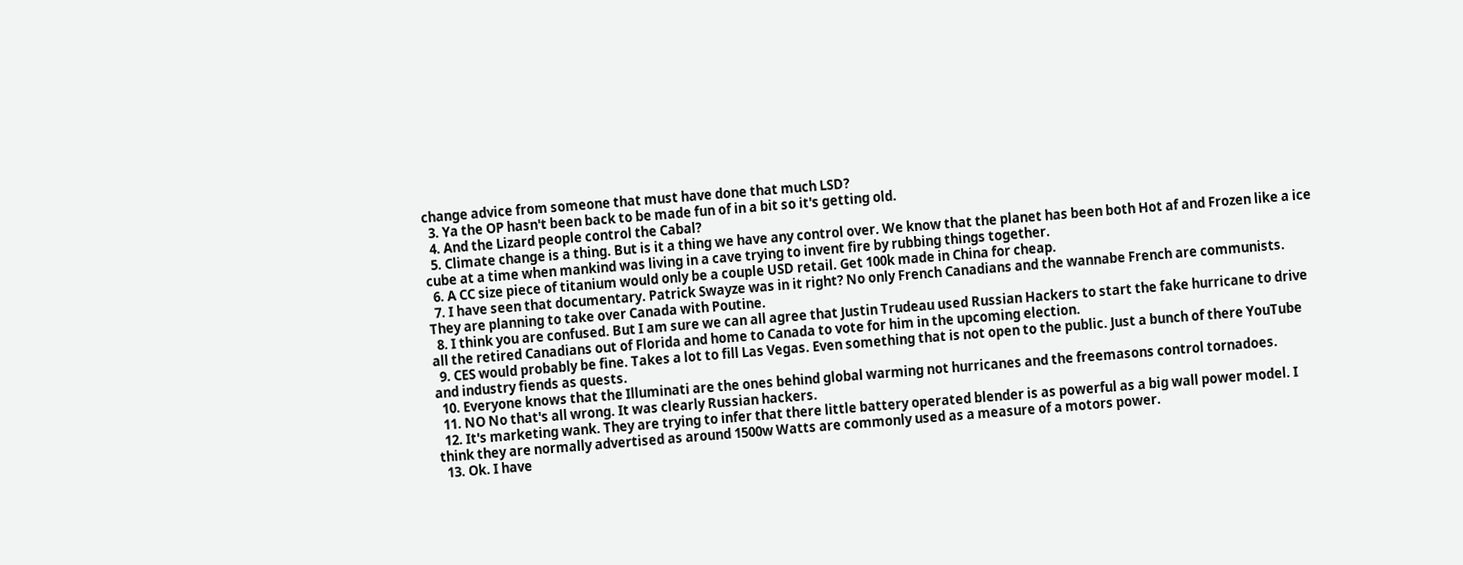change advice from someone that must have done that much LSD?
  3. Ya the OP hasn't been back to be made fun of in a bit so it's getting old.
  4. And the Lizard people control the Cabal?
  5. Climate change is a thing. But is it a thing we have any control over. We know that the planet has been both Hot af and Frozen like a ice cube at a time when mankind was living in a cave trying to invent fire by rubbing things together.
  6. A CC size piece of titanium would only be a couple USD retail. Get 100k made in China for cheap.
  7. I have seen that documentary. Patrick Swayze was in it right? No only French Canadians and the wannabe French are communists. They are planning to take over Canada with Poutine.
  8. I think you are confused. But I am sure we can all agree that Justin Trudeau used Russian Hackers to start the fake hurricane to drive all the retired Canadians out of Florida and home to Canada to vote for him in the upcoming election.
  9. CES would probably be fine. Takes a lot to fill Las Vegas. Even something that is not open to the public. Just a bunch of there YouTube and industry fiends as quests.
  10. Everyone knows that the Illuminati are the ones behind global warming not hurricanes and the freemasons control tornadoes.
  11. NO No that's all wrong. It was clearly Russian hackers.
  12. It's marketing wank. They are trying to infer that there little battery operated blender is as powerful as a big wall power model. I think they are normally advertised as around 1500w Watts are commonly used as a measure of a motors power.
  13. Ok. I have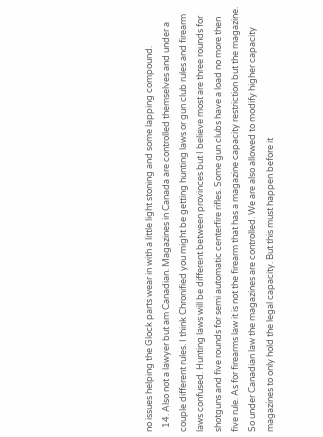no issues helping the Glock parts wear in with a little light stoning and some lapping compound.
  14. Also not a lawyer but am Canadian. Magazines in Canada are controlled themselves and under a couple different rules. I think Chronified you might be getting hunting laws or gun club rules and firearm laws confused. Hunting laws will be different between provinces but I believe most are three rounds for shotguns and five rounds for semi automatic centerfire rifles. Some gun clubs have a load no more then five rule. As for firearms law it is not the firearm that has a magazine capacity restriction but the magazine. So under Canadian law the magazines are controlled. We are also allowed to modify higher capacity magazines to only hold the legal capacity. But this must happen before it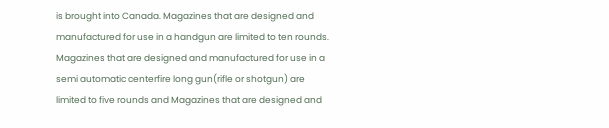is brought into Canada. Magazines that are designed and manufactured for use in a handgun are limited to ten rounds. Magazines that are designed and manufactured for use in a semi automatic centerfire long gun(rifle or shotgun) are limited to five rounds and Magazines that are designed and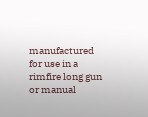manufactured for use in a rimfire long gun or manual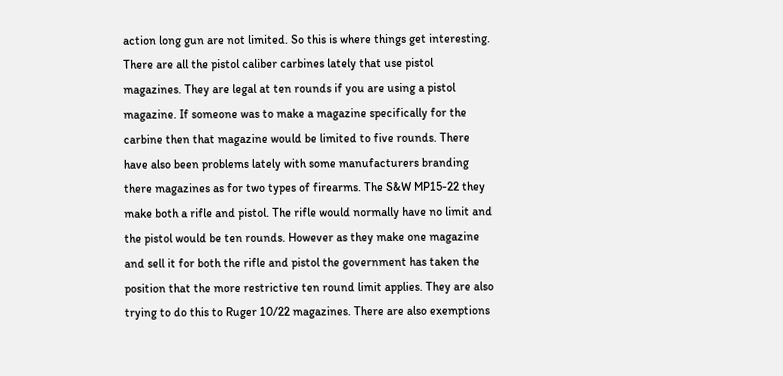action long gun are not limited. So this is where things get interesting. There are all the pistol caliber carbines lately that use pistol magazines. They are legal at ten rounds if you are using a pistol magazine. If someone was to make a magazine specifically for the carbine then that magazine would be limited to five rounds. There have also been problems lately with some manufacturers branding there magazines as for two types of firearms. The S&W MP15-22 they make both a rifle and pistol. The rifle would normally have no limit and the pistol would be ten rounds. However as they make one magazine and sell it for both the rifle and pistol the government has taken the position that the more restrictive ten round limit applies. They are also trying to do this to Ruger 10/22 magazines. There are also exemptions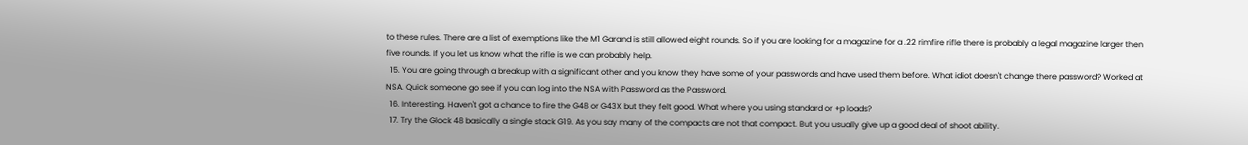to these rules. There are a list of exemptions like the M1 Garand is still allowed eight rounds. So if you are looking for a magazine for a .22 rimfire rifle there is probably a legal magazine larger then five rounds. If you let us know what the rifle is we can probably help.
  15. You are going through a breakup with a significant other and you know they have some of your passwords and have used them before. What idiot doesn't change there password? Worked at NSA. Quick someone go see if you can log into the NSA with Password as the Password.
  16. Interesting. Haven't got a chance to fire the G48 or G43X but they felt good. What where you using standard or +p loads?
  17. Try the Glock 48 basically a single stack G19. As you say many of the compacts are not that compact. But you usually give up a good deal of shoot ability.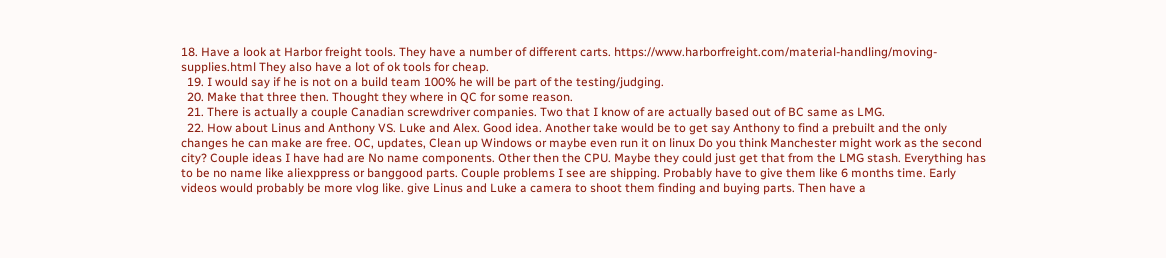18. Have a look at Harbor freight tools. They have a number of different carts. https://www.harborfreight.com/material-handling/moving-supplies.html They also have a lot of ok tools for cheap.
  19. I would say if he is not on a build team 100% he will be part of the testing/judging.
  20. Make that three then. Thought they where in QC for some reason.
  21. There is actually a couple Canadian screwdriver companies. Two that I know of are actually based out of BC same as LMG.
  22. How about Linus and Anthony VS. Luke and Alex. Good idea. Another take would be to get say Anthony to find a prebuilt and the only changes he can make are free. OC, updates, Clean up Windows or maybe even run it on linux Do you think Manchester might work as the second city? Couple ideas I have had are No name components. Other then the CPU. Maybe they could just get that from the LMG stash. Everything has to be no name like aliexppress or banggood parts. Couple problems I see are shipping. Probably have to give them like 6 months time. Early videos would probably be more vlog like. give Linus and Luke a camera to shoot them finding and buying parts. Then have a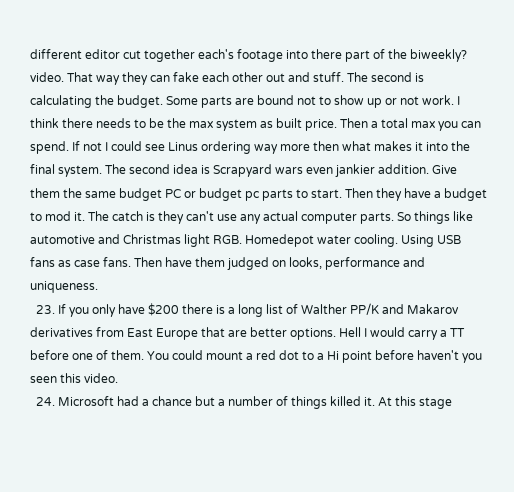different editor cut together each's footage into there part of the biweekly? video. That way they can fake each other out and stuff. The second is calculating the budget. Some parts are bound not to show up or not work. I think there needs to be the max system as built price. Then a total max you can spend. If not I could see Linus ordering way more then what makes it into the final system. The second idea is Scrapyard wars even jankier addition. Give them the same budget PC or budget pc parts to start. Then they have a budget to mod it. The catch is they can't use any actual computer parts. So things like automotive and Christmas light RGB. Homedepot water cooling. Using USB fans as case fans. Then have them judged on looks, performance and uniqueness.
  23. If you only have $200 there is a long list of Walther PP/K and Makarov derivatives from East Europe that are better options. Hell I would carry a TT before one of them. You could mount a red dot to a Hi point before haven't you seen this video.
  24. Microsoft had a chance but a number of things killed it. At this stage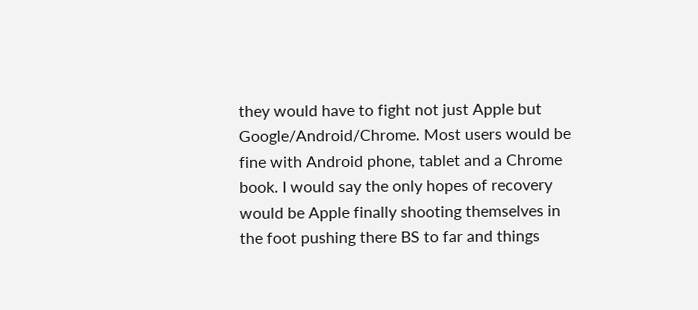they would have to fight not just Apple but Google/Android/Chrome. Most users would be fine with Android phone, tablet and a Chrome book. I would say the only hopes of recovery would be Apple finally shooting themselves in the foot pushing there BS to far and things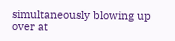simultaneously blowing up over at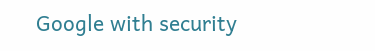Google with security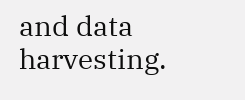and data harvesting.